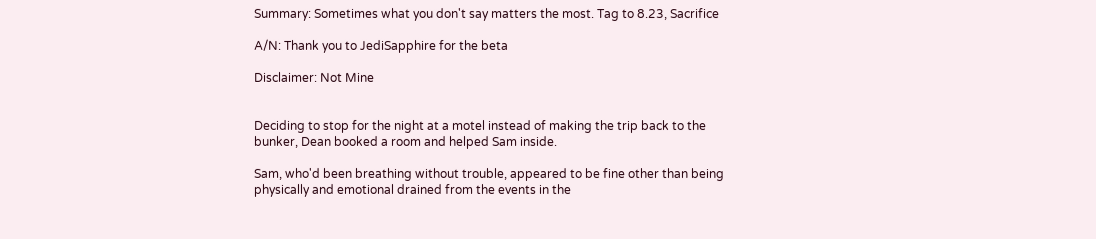Summary: Sometimes what you don't say matters the most. Tag to 8.23, Sacrifice

A/N: Thank you to JediSapphire for the beta

Disclaimer: Not Mine


Deciding to stop for the night at a motel instead of making the trip back to the bunker, Dean booked a room and helped Sam inside.

Sam, who'd been breathing without trouble, appeared to be fine other than being physically and emotional drained from the events in the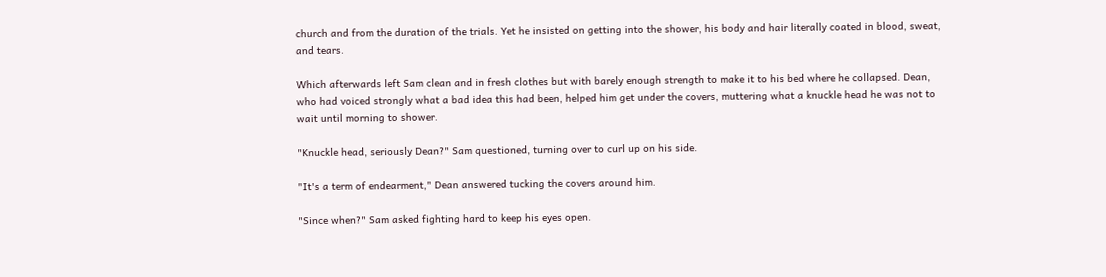church and from the duration of the trials. Yet he insisted on getting into the shower, his body and hair literally coated in blood, sweat, and tears.

Which afterwards left Sam clean and in fresh clothes but with barely enough strength to make it to his bed where he collapsed. Dean, who had voiced strongly what a bad idea this had been, helped him get under the covers, muttering what a knuckle head he was not to wait until morning to shower.

"Knuckle head, seriously Dean?" Sam questioned, turning over to curl up on his side.

"It's a term of endearment," Dean answered tucking the covers around him.

"Since when?" Sam asked fighting hard to keep his eyes open.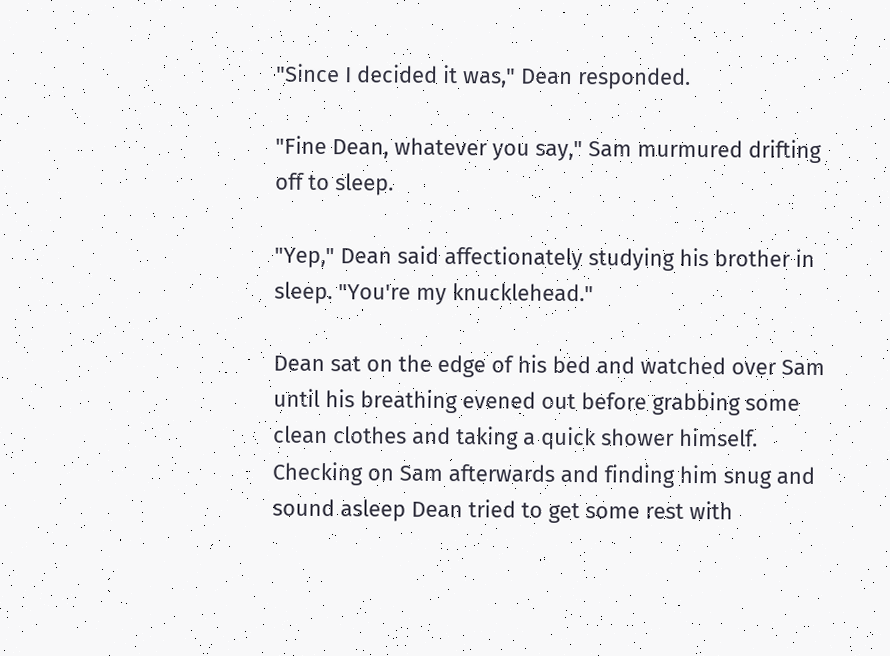"Since I decided it was," Dean responded.

"Fine Dean, whatever you say," Sam murmured drifting off to sleep.

"Yep," Dean said affectionately studying his brother in sleep. "You're my knucklehead."

Dean sat on the edge of his bed and watched over Sam until his breathing evened out before grabbing some clean clothes and taking a quick shower himself. Checking on Sam afterwards and finding him snug and sound asleep Dean tried to get some rest with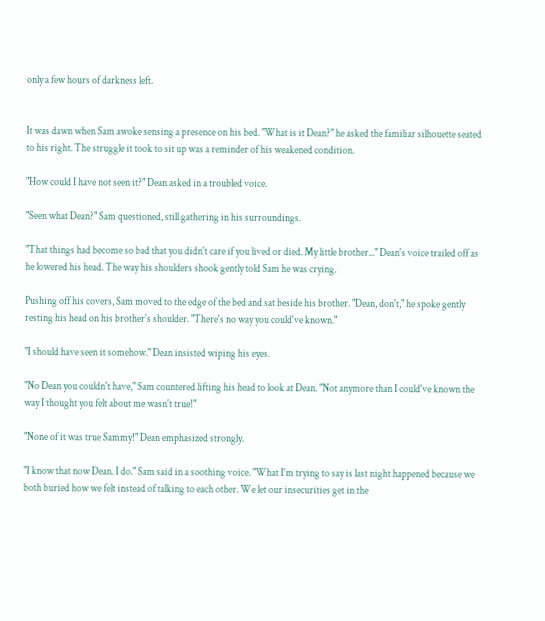only a few hours of darkness left.


It was dawn when Sam awoke sensing a presence on his bed. "What is it Dean?" he asked the familiar silhouette seated to his right. The struggle it took to sit up was a reminder of his weakened condition.

"How could I have not seen it?" Dean asked in a troubled voice.

"Seen what Dean?" Sam questioned, still gathering in his surroundings.

"That things had become so bad that you didn't care if you lived or died. My little brother..." Dean's voice trailed off as he lowered his head. The way his shoulders shook gently told Sam he was crying.

Pushing off his covers, Sam moved to the edge of the bed and sat beside his brother. "Dean, don't," he spoke gently resting his head on his brother's shoulder. "There's no way you could've known."

"I should have seen it somehow." Dean insisted wiping his eyes.

"No Dean you couldn't have," Sam countered lifting his head to look at Dean. "Not anymore than I could've known the way I thought you felt about me wasn't true!"

"None of it was true Sammy!" Dean emphasized strongly.

"I know that now Dean. I do." Sam said in a soothing voice. "What I'm trying to say is last night happened because we both buried how we felt instead of talking to each other. We let our insecurities get in the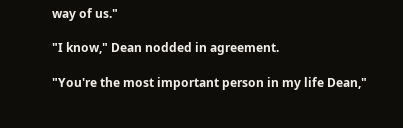way of us."

"I know," Dean nodded in agreement.

"You're the most important person in my life Dean,"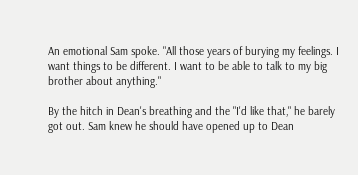An emotional Sam spoke. "All those years of burying my feelings. I want things to be different. I want to be able to talk to my big brother about anything."

By the hitch in Dean's breathing and the "I'd like that," he barely got out. Sam knew he should have opened up to Dean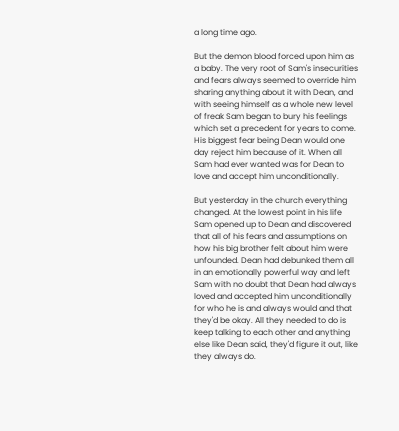a long time ago.

But the demon blood forced upon him as a baby. The very root of Sam's insecurities and fears always seemed to override him sharing anything about it with Dean, and with seeing himself as a whole new level of freak Sam began to bury his feelings which set a precedent for years to come. His biggest fear being Dean would one day reject him because of it. When all Sam had ever wanted was for Dean to love and accept him unconditionally.

But yesterday in the church everything changed. At the lowest point in his life Sam opened up to Dean and discovered that all of his fears and assumptions on how his big brother felt about him were unfounded. Dean had debunked them all in an emotionally powerful way and left Sam with no doubt that Dean had always loved and accepted him unconditionally for who he is and always would and that they'd be okay. All they needed to do is keep talking to each other and anything else like Dean said, they'd figure it out, like they always do.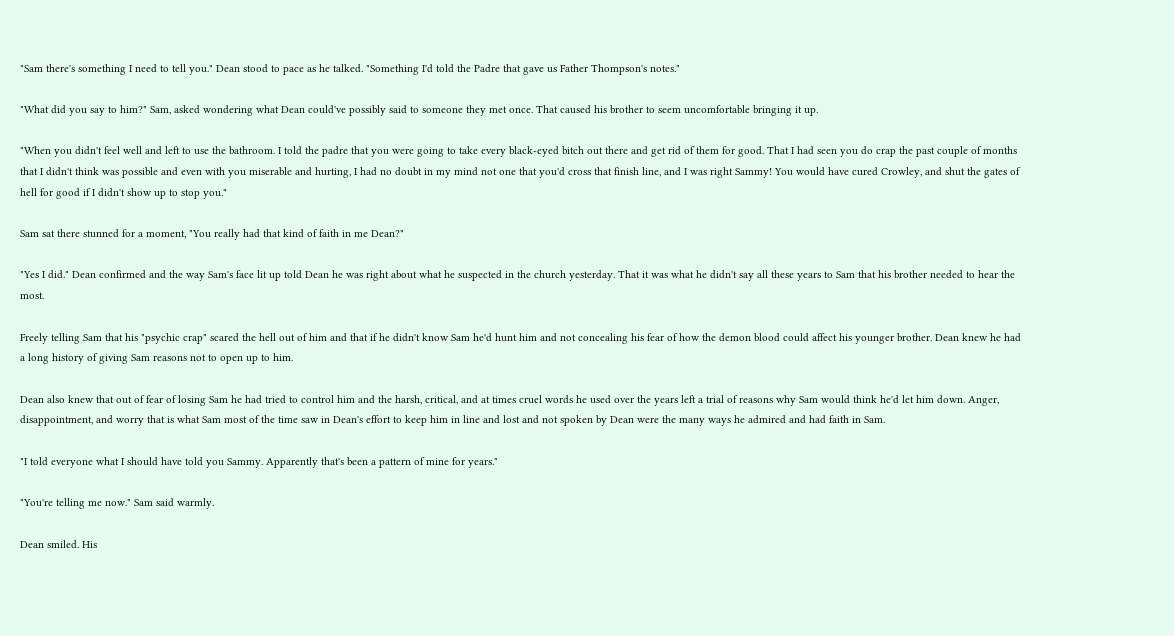"Sam there's something I need to tell you." Dean stood to pace as he talked. "Something I'd told the Padre that gave us Father Thompson's notes."

"What did you say to him?" Sam, asked wondering what Dean could've possibly said to someone they met once. That caused his brother to seem uncomfortable bringing it up.

"When you didn't feel well and left to use the bathroom. I told the padre that you were going to take every black-eyed bitch out there and get rid of them for good. That I had seen you do crap the past couple of months that I didn't think was possible and even with you miserable and hurting, I had no doubt in my mind not one that you'd cross that finish line, and I was right Sammy! You would have cured Crowley, and shut the gates of hell for good if I didn't show up to stop you."

Sam sat there stunned for a moment, "You really had that kind of faith in me Dean?"

"Yes I did." Dean confirmed and the way Sam's face lit up told Dean he was right about what he suspected in the church yesterday. That it was what he didn't say all these years to Sam that his brother needed to hear the most.

Freely telling Sam that his "psychic crap" scared the hell out of him and that if he didn't know Sam he'd hunt him and not concealing his fear of how the demon blood could affect his younger brother. Dean knew he had a long history of giving Sam reasons not to open up to him.

Dean also knew that out of fear of losing Sam he had tried to control him and the harsh, critical, and at times cruel words he used over the years left a trial of reasons why Sam would think he'd let him down. Anger, disappointment, and worry that is what Sam most of the time saw in Dean's effort to keep him in line and lost and not spoken by Dean were the many ways he admired and had faith in Sam.

"I told everyone what I should have told you Sammy. Apparently that's been a pattern of mine for years."

"You're telling me now." Sam said warmly.

Dean smiled. His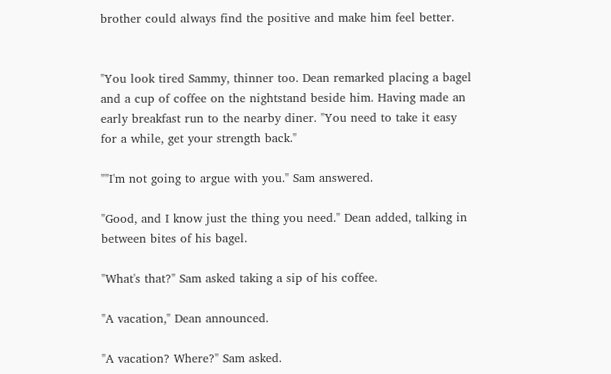brother could always find the positive and make him feel better.


"You look tired Sammy, thinner too. Dean remarked placing a bagel and a cup of coffee on the nightstand beside him. Having made an early breakfast run to the nearby diner. "You need to take it easy for a while, get your strength back."

""I'm not going to argue with you." Sam answered.

"Good, and I know just the thing you need." Dean added, talking in between bites of his bagel.

"What's that?" Sam asked taking a sip of his coffee.

"A vacation," Dean announced.

"A vacation? Where?" Sam asked.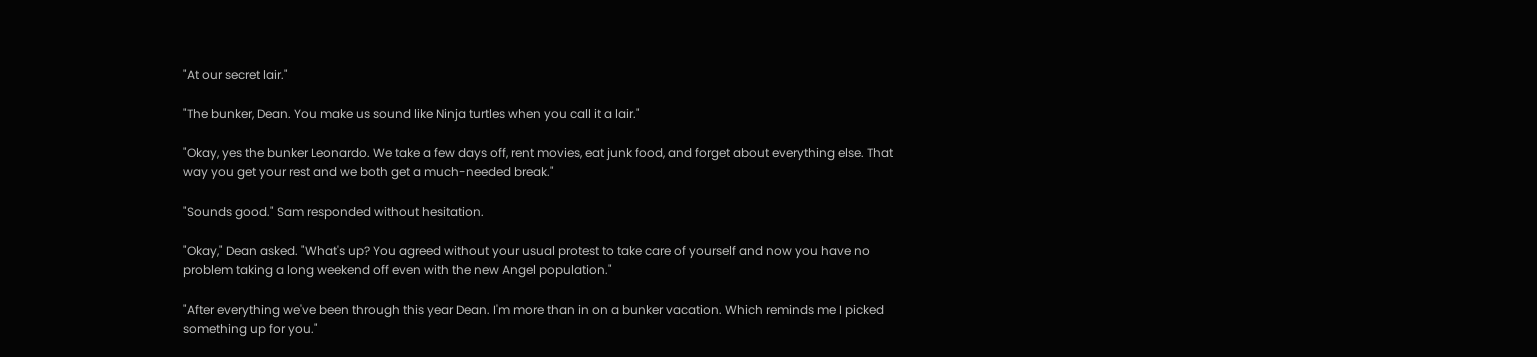"At our secret lair."

"The bunker, Dean. You make us sound like Ninja turtles when you call it a lair."

"Okay, yes the bunker Leonardo. We take a few days off, rent movies, eat junk food, and forget about everything else. That way you get your rest and we both get a much-needed break."

"Sounds good." Sam responded without hesitation.

"Okay," Dean asked. "What's up? You agreed without your usual protest to take care of yourself and now you have no problem taking a long weekend off even with the new Angel population."

"After everything we've been through this year Dean. I'm more than in on a bunker vacation. Which reminds me I picked something up for you."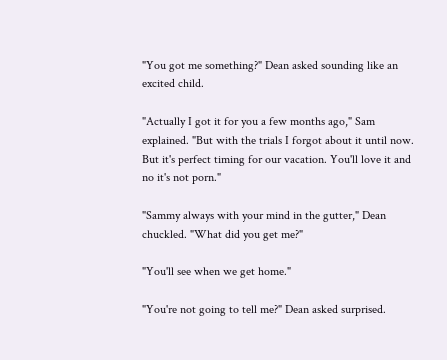"You got me something?" Dean asked sounding like an excited child.

"Actually I got it for you a few months ago," Sam explained. "But with the trials I forgot about it until now. But it's perfect timing for our vacation. You'll love it and no it's not porn."

"Sammy always with your mind in the gutter," Dean chuckled. "What did you get me?"

"You'll see when we get home."

"You're not going to tell me?" Dean asked surprised.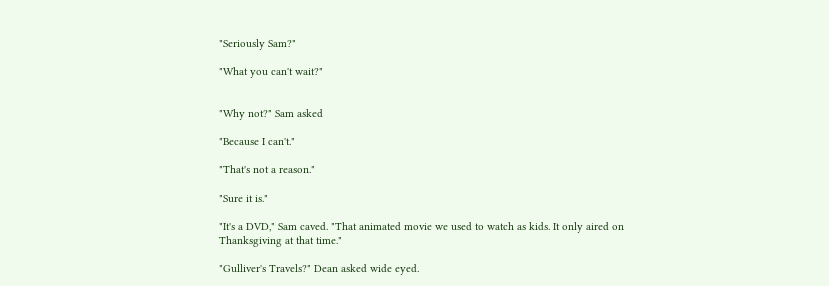"Seriously Sam?"

"What you can't wait?"


"Why not?" Sam asked

"Because I can't."

"That's not a reason."

"Sure it is."

"It's a DVD," Sam caved. "That animated movie we used to watch as kids. It only aired on Thanksgiving at that time."

"Gulliver's Travels?" Dean asked wide eyed.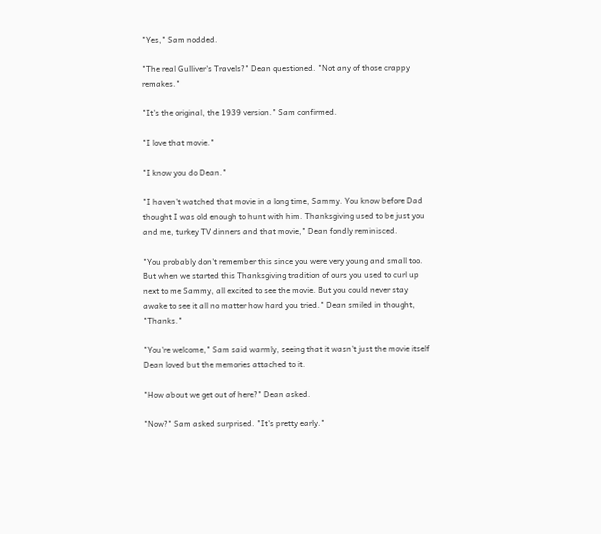"Yes," Sam nodded.

"The real Gulliver's Travels?" Dean questioned. "Not any of those crappy remakes."

"It's the original, the 1939 version." Sam confirmed.

"I love that movie."

"I know you do Dean."

"I haven't watched that movie in a long time, Sammy. You know before Dad thought I was old enough to hunt with him. Thanksgiving used to be just you and me, turkey TV dinners and that movie," Dean fondly reminisced.

"You probably don't remember this since you were very young and small too. But when we started this Thanksgiving tradition of ours you used to curl up next to me Sammy, all excited to see the movie. But you could never stay awake to see it all no matter how hard you tried." Dean smiled in thought, "Thanks."

"You're welcome," Sam said warmly, seeing that it wasn't just the movie itself Dean loved but the memories attached to it.

"How about we get out of here?" Dean asked.

"Now?" Sam asked surprised. "It's pretty early."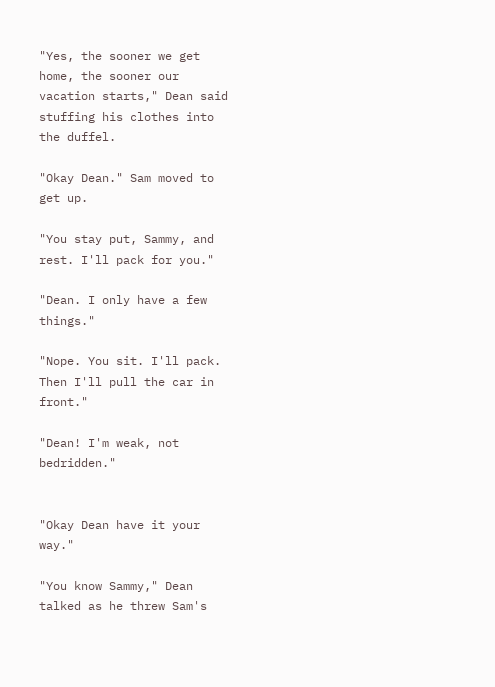"Yes, the sooner we get home, the sooner our vacation starts," Dean said stuffing his clothes into the duffel.

"Okay Dean." Sam moved to get up.

"You stay put, Sammy, and rest. I'll pack for you."

"Dean. I only have a few things."

"Nope. You sit. I'll pack. Then I'll pull the car in front."

"Dean! I'm weak, not bedridden."


"Okay Dean have it your way."

"You know Sammy," Dean talked as he threw Sam's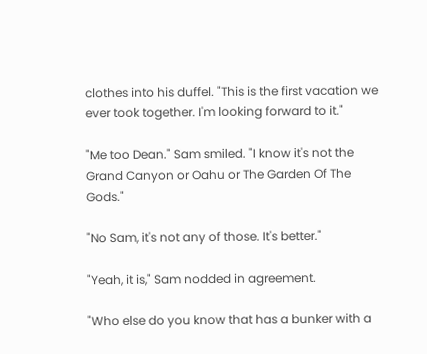clothes into his duffel. "This is the first vacation we ever took together. I'm looking forward to it."

"Me too Dean." Sam smiled. "I know it's not the Grand Canyon or Oahu or The Garden Of The Gods."

"No Sam, it's not any of those. It's better."

"Yeah, it is," Sam nodded in agreement.

"Who else do you know that has a bunker with a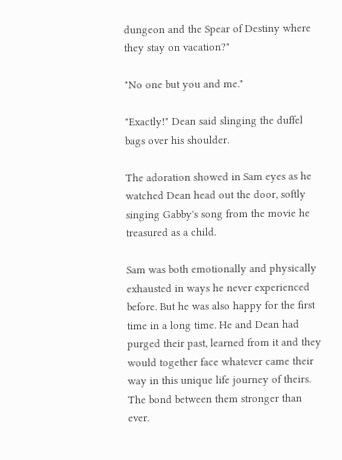dungeon and the Spear of Destiny where they stay on vacation?"

"No one but you and me."

"Exactly!" Dean said slinging the duffel bags over his shoulder.

The adoration showed in Sam eyes as he watched Dean head out the door, softly singing Gabby's song from the movie he treasured as a child.

Sam was both emotionally and physically exhausted in ways he never experienced before. But he was also happy for the first time in a long time. He and Dean had purged their past, learned from it and they would together face whatever came their way in this unique life journey of theirs. The bond between them stronger than ever.